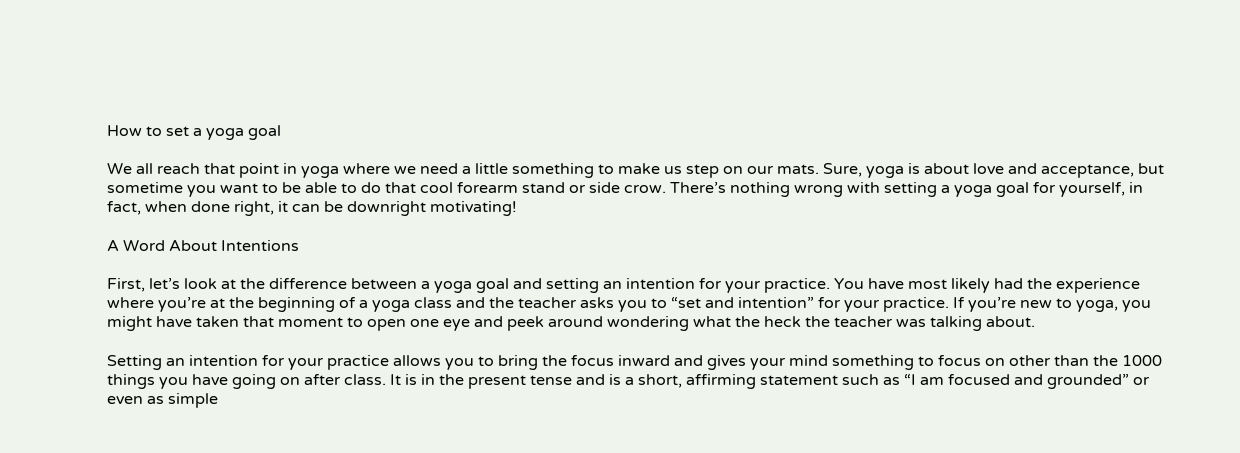How to set a yoga goal

We all reach that point in yoga where we need a little something to make us step on our mats. Sure, yoga is about love and acceptance, but sometime you want to be able to do that cool forearm stand or side crow. There’s nothing wrong with setting a yoga goal for yourself, in fact, when done right, it can be downright motivating!

A Word About Intentions

First, let’s look at the difference between a yoga goal and setting an intention for your practice. You have most likely had the experience where you’re at the beginning of a yoga class and the teacher asks you to “set and intention” for your practice. If you’re new to yoga, you might have taken that moment to open one eye and peek around wondering what the heck the teacher was talking about.

Setting an intention for your practice allows you to bring the focus inward and gives your mind something to focus on other than the 1000 things you have going on after class. It is in the present tense and is a short, affirming statement such as “I am focused and grounded” or even as simple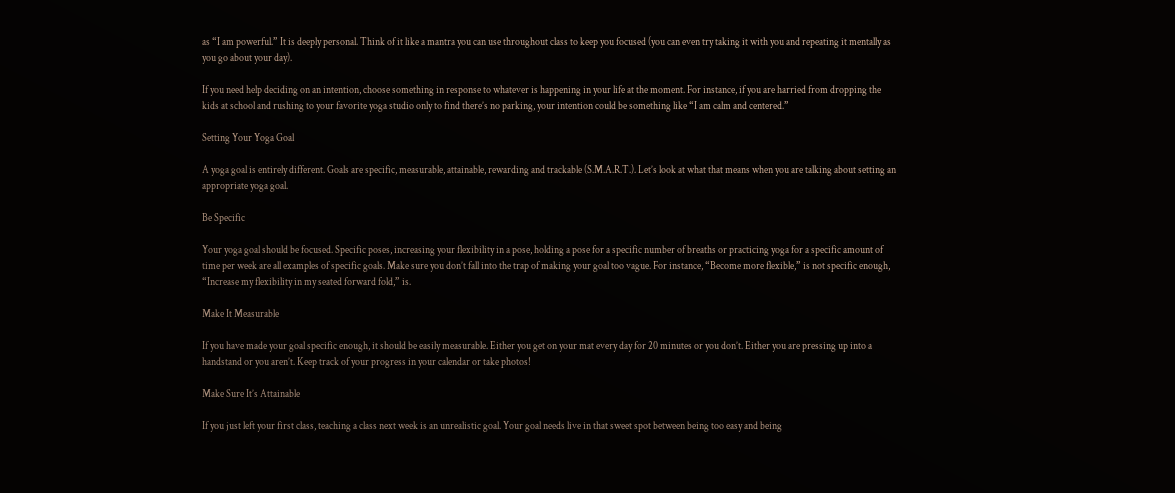as “I am powerful.” It is deeply personal. Think of it like a mantra you can use throughout class to keep you focused (you can even try taking it with you and repeating it mentally as you go about your day).

If you need help deciding on an intention, choose something in response to whatever is happening in your life at the moment. For instance, if you are harried from dropping the kids at school and rushing to your favorite yoga studio only to find there’s no parking, your intention could be something like “I am calm and centered.”

Setting Your Yoga Goal

A yoga goal is entirely different. Goals are specific, measurable, attainable, rewarding and trackable (S.M.A.R.T.). Let’s look at what that means when you are talking about setting an appropriate yoga goal.

Be Specific

Your yoga goal should be focused. Specific poses, increasing your flexibility in a pose, holding a pose for a specific number of breaths or practicing yoga for a specific amount of time per week are all examples of specific goals. Make sure you don’t fall into the trap of making your goal too vague. For instance, “Become more flexible,” is not specific enough, “Increase my flexibility in my seated forward fold,” is.

Make It Measurable

If you have made your goal specific enough, it should be easily measurable. Either you get on your mat every day for 20 minutes or you don’t. Either you are pressing up into a handstand or you aren’t. Keep track of your progress in your calendar or take photos!

Make Sure It’s Attainable

If you just left your first class, teaching a class next week is an unrealistic goal. Your goal needs live in that sweet spot between being too easy and being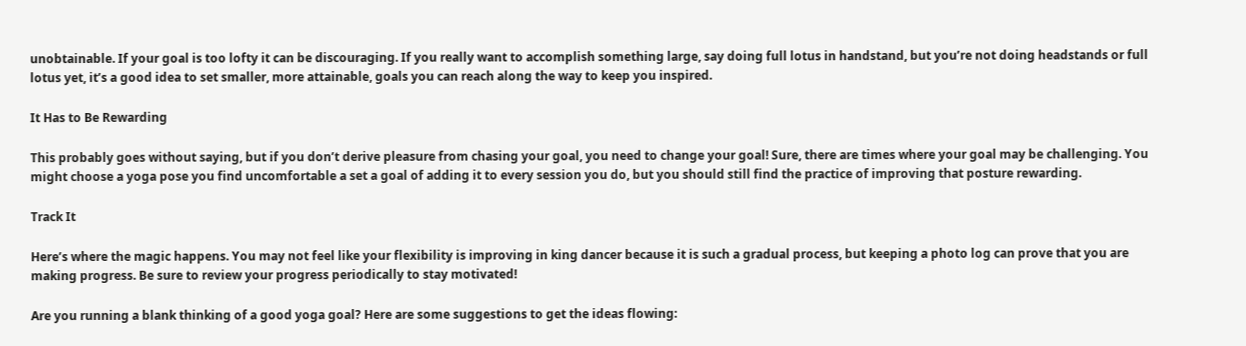unobtainable. If your goal is too lofty it can be discouraging. If you really want to accomplish something large, say doing full lotus in handstand, but you’re not doing headstands or full lotus yet, it’s a good idea to set smaller, more attainable, goals you can reach along the way to keep you inspired.

It Has to Be Rewarding

This probably goes without saying, but if you don’t derive pleasure from chasing your goal, you need to change your goal! Sure, there are times where your goal may be challenging. You might choose a yoga pose you find uncomfortable a set a goal of adding it to every session you do, but you should still find the practice of improving that posture rewarding.

Track It

Here’s where the magic happens. You may not feel like your flexibility is improving in king dancer because it is such a gradual process, but keeping a photo log can prove that you are making progress. Be sure to review your progress periodically to stay motivated!

Are you running a blank thinking of a good yoga goal? Here are some suggestions to get the ideas flowing: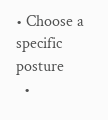• Choose a specific posture
  •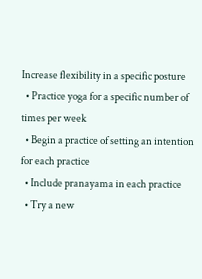Increase flexibility in a specific posture
  • Practice yoga for a specific number of times per week
  • Begin a practice of setting an intention for each practice
  • Include pranayama in each practice
  • Try a new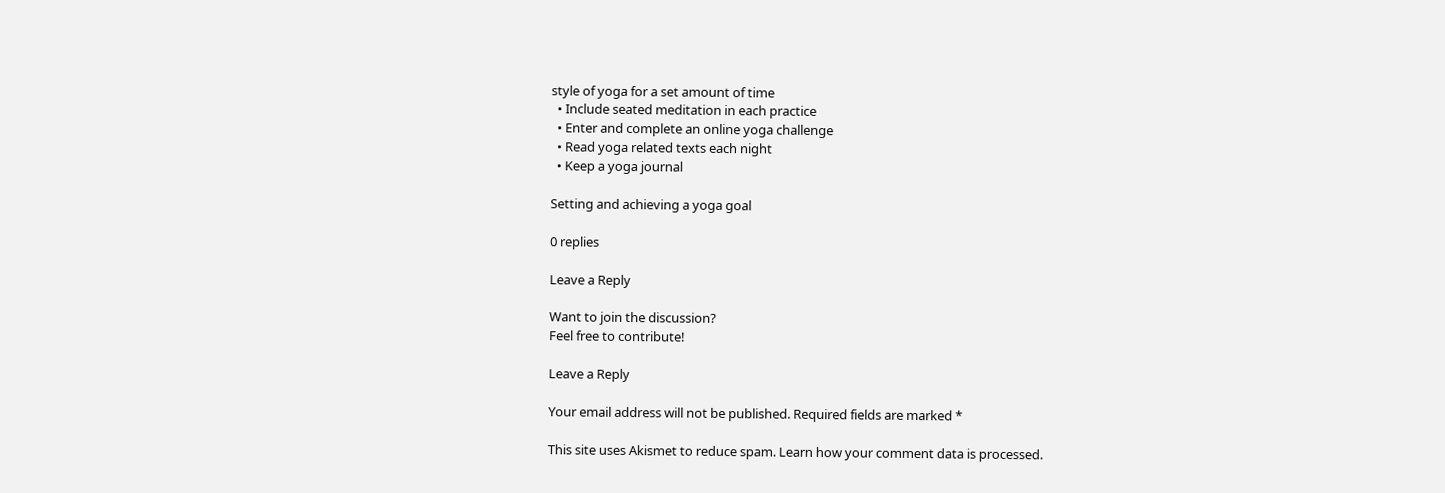style of yoga for a set amount of time
  • Include seated meditation in each practice
  • Enter and complete an online yoga challenge
  • Read yoga related texts each night
  • Keep a yoga journal

Setting and achieving a yoga goal

0 replies

Leave a Reply

Want to join the discussion?
Feel free to contribute!

Leave a Reply

Your email address will not be published. Required fields are marked *

This site uses Akismet to reduce spam. Learn how your comment data is processed.